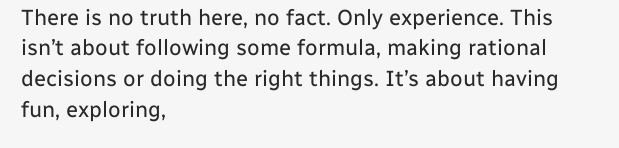There is no truth here, no fact. Only experience. This isn’t about following some formula, making rational decisions or doing the right things. It’s about having fun, exploring,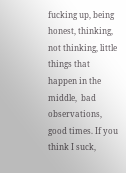fucking up, being honest, thinking, not thinking, little things that happen in the middle,  bad observations, good times. If you think I suck,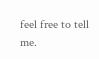feel free to tell me.